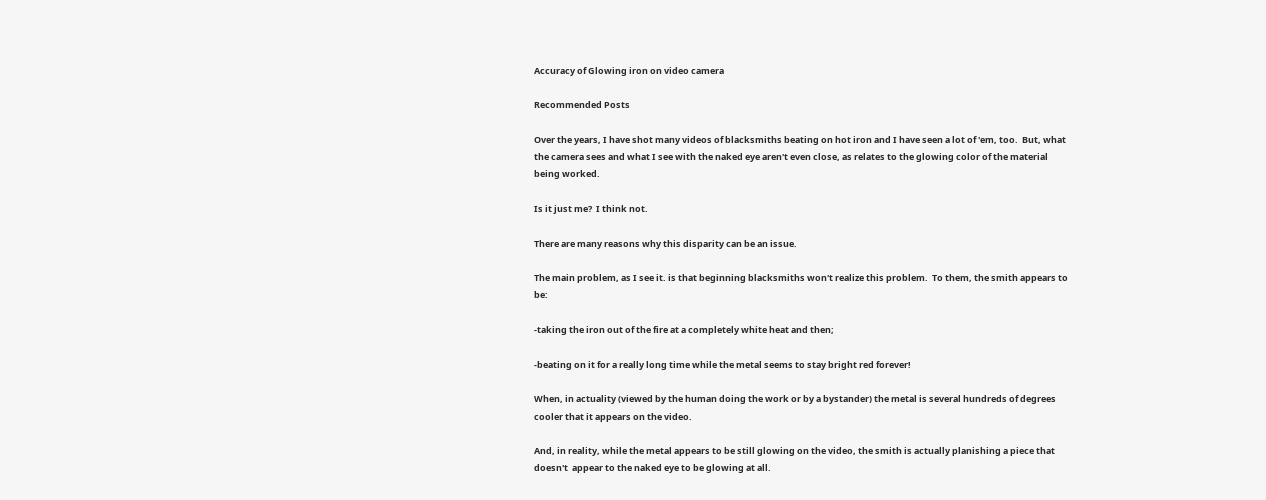Accuracy of Glowing iron on video camera

Recommended Posts

Over the years, I have shot many videos of blacksmiths beating on hot iron and I have seen a lot of 'em, too.  But, what the camera sees and what I see with the naked eye aren't even close, as relates to the glowing color of the material being worked.

Is it just me?  I think not.

There are many reasons why this disparity can be an issue.

The main problem, as I see it. is that beginning blacksmiths won't realize this problem.  To them, the smith appears to be:

-taking the iron out of the fire at a completely white heat and then;

-beating on it for a really long time while the metal seems to stay bright red forever!

When, in actuality (viewed by the human doing the work or by a bystander) the metal is several hundreds of degrees cooler that it appears on the video.

And, in reality, while the metal appears to be still glowing on the video, the smith is actually planishing a piece that doesn't  appear to the naked eye to be glowing at all.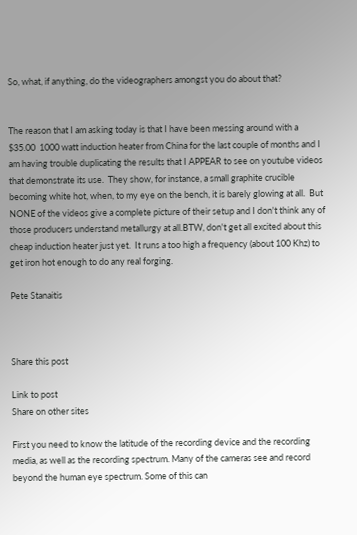So, what, if anything, do the videographers amongst you do about that?


The reason that I am asking today is that I have been messing around with a $35.00  1000 watt induction heater from China for the last couple of months and I am having trouble duplicating the results that I APPEAR to see on youtube videos that demonstrate its use.  They show, for instance, a small graphite crucible becoming white hot, when, to my eye on the bench, it is barely glowing at all.  But NONE of the videos give a complete picture of their setup and I don't think any of those producers understand metallurgy at all.BTW, don't get all excited about this cheap induction heater just yet.  It runs a too high a frequency (about 100 Khz) to get iron hot enough to do any real forging.

Pete Stanaitis



Share this post

Link to post
Share on other sites

First you need to know the latitude of the recording device and the recording media, as well as the recording spectrum. Many of the cameras see and record beyond the human eye spectrum. Some of this can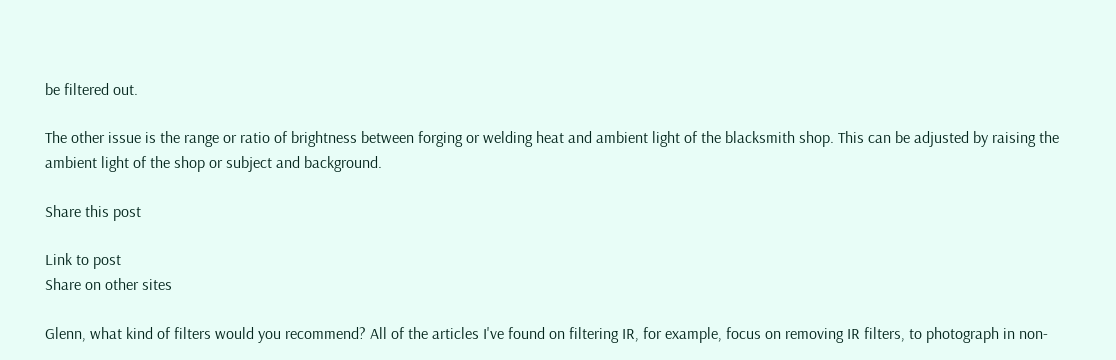be filtered out.

The other issue is the range or ratio of brightness between forging or welding heat and ambient light of the blacksmith shop. This can be adjusted by raising the ambient light of the shop or subject and background.

Share this post

Link to post
Share on other sites

Glenn, what kind of filters would you recommend? All of the articles I've found on filtering IR, for example, focus on removing IR filters, to photograph in non-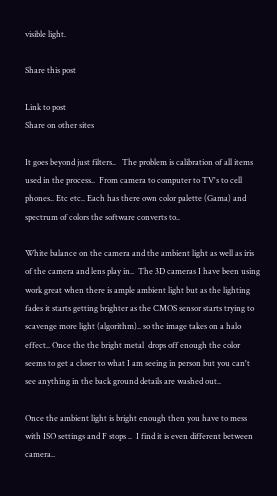visible light.

Share this post

Link to post
Share on other sites

It goes beyond just filters..   The problem is calibration of all items used in the process..  From camera to computer to TV's to cell phones.. Etc etc.. Each has there own color palette (Gama) and spectrum of colors the software converts to..

White balance on the camera and the ambient light as well as iris of the camera and lens play in..  The 3D cameras I have been using work great when there is ample ambient light but as the lighting fades it starts getting brighter as the CMOS sensor starts trying to scavenge more light (algorithm).. so the image takes on a halo effect.. Once the the bright metal  drops off enough the color seems to get a closer to what I am seeing in person but you can't see anything in the back ground details are washed out..

Once the ambient light is bright enough then you have to mess with ISO settings and F stops ..  I find it is even different between camera..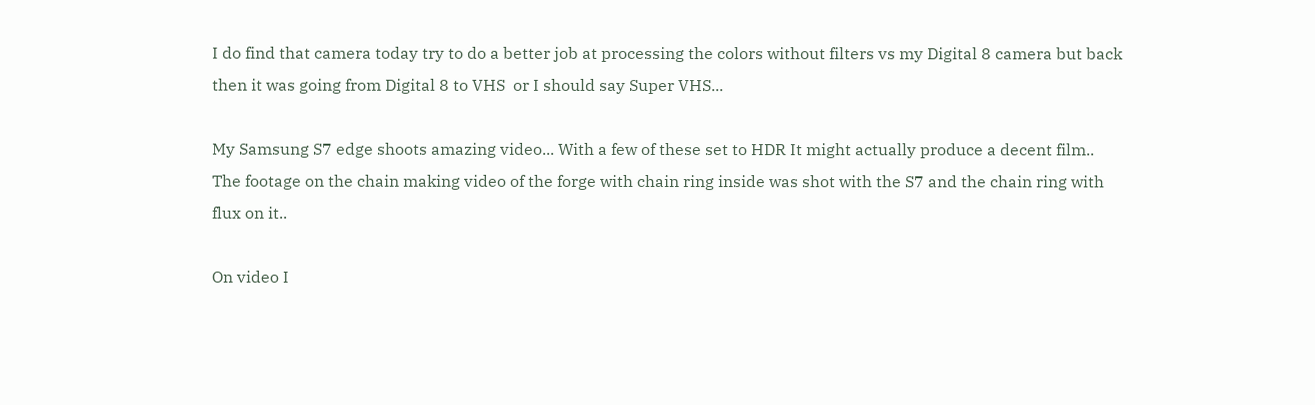I do find that camera today try to do a better job at processing the colors without filters vs my Digital 8 camera but back then it was going from Digital 8 to VHS  or I should say Super VHS...

My Samsung S7 edge shoots amazing video... With a few of these set to HDR It might actually produce a decent film..  The footage on the chain making video of the forge with chain ring inside was shot with the S7 and the chain ring with flux on it..

On video I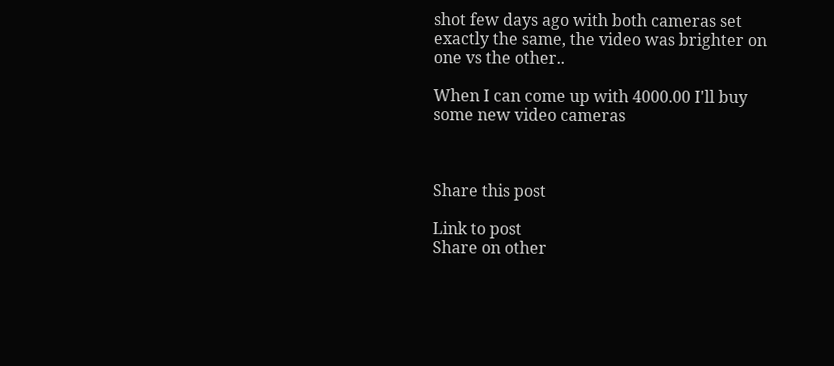shot few days ago with both cameras set exactly the same, the video was brighter on one vs the other..

When I can come up with 4000.00 I'll buy some new video cameras



Share this post

Link to post
Share on other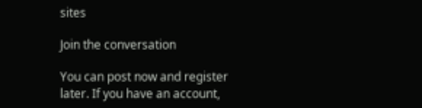sites

Join the conversation

You can post now and register later. If you have an account,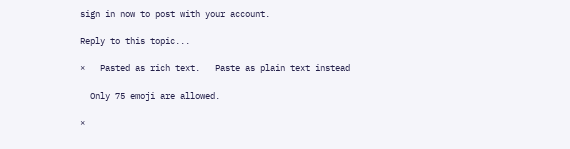sign in now to post with your account.

Reply to this topic...

×   Pasted as rich text.   Paste as plain text instead

  Only 75 emoji are allowed.

×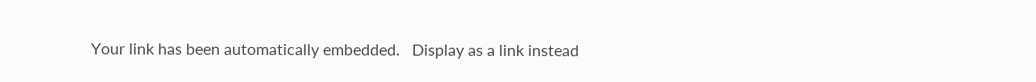Your link has been automatically embedded.   Display as a link instead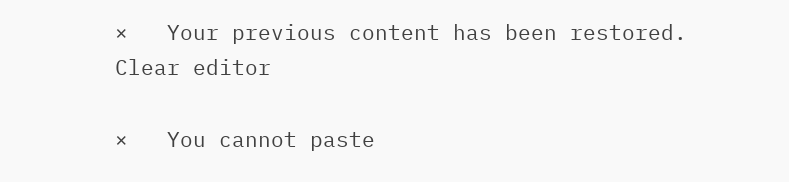×   Your previous content has been restored.   Clear editor

×   You cannot paste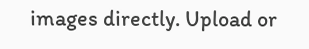images directly. Upload or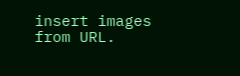insert images from URL.